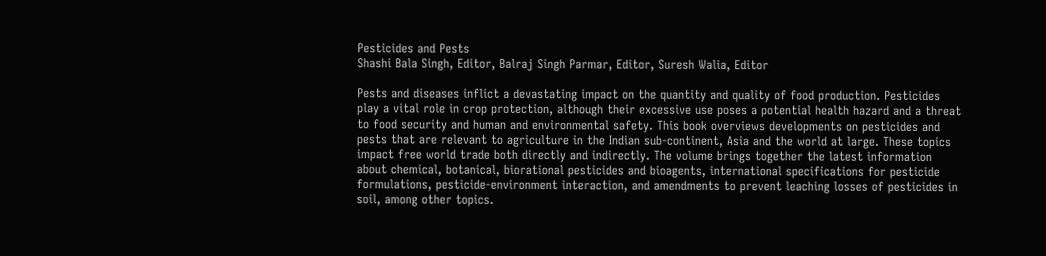Pesticides and Pests
Shashi Bala Singh, Editor, Balraj Singh Parmar, Editor, Suresh Walia, Editor

Pests and diseases inflict a devastating impact on the quantity and quality of food production. Pesticides play a vital role in crop protection, although their excessive use poses a potential health hazard and a threat to food security and human and environmental safety. This book overviews developments on pesticides and pests that are relevant to agriculture in the Indian sub-continent, Asia and the world at large. These topics impact free world trade both directly and indirectly. The volume brings together the latest information about chemical, botanical, biorational pesticides and bioagents, international specifications for pesticide formulations, pesticide-environment interaction, and amendments to prevent leaching losses of pesticides in soil, among other topics.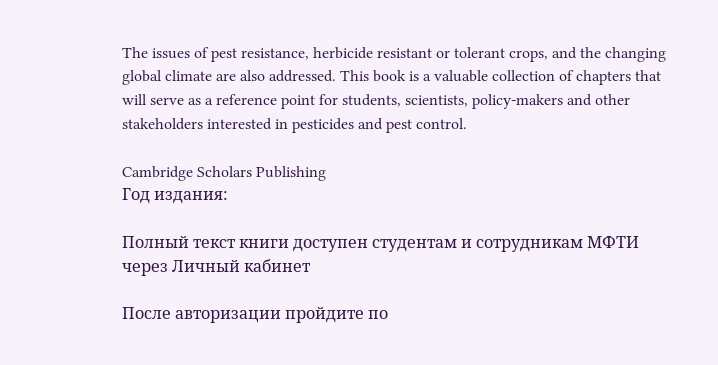The issues of pest resistance, herbicide resistant or tolerant crops, and the changing global climate are also addressed. This book is a valuable collection of chapters that will serve as a reference point for students, scientists, policy-makers and other stakeholders interested in pesticides and pest control.

Cambridge Scholars Publishing
Год издания:

Полный текст книги доступен студентам и сотрудникам МФТИ через Личный кабинет

После авторизации пройдите по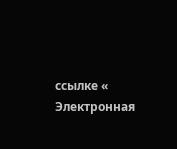ссылке « Электронная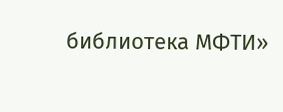библиотека МФТИ»